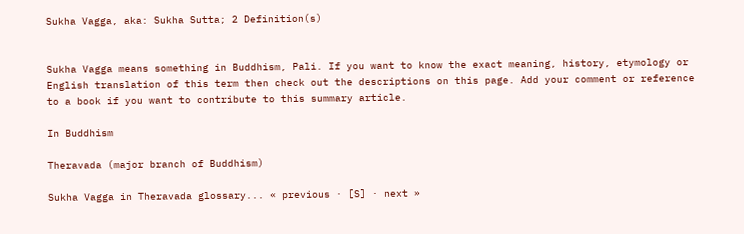Sukha Vagga, aka: Sukha Sutta; 2 Definition(s)


Sukha Vagga means something in Buddhism, Pali. If you want to know the exact meaning, history, etymology or English translation of this term then check out the descriptions on this page. Add your comment or reference to a book if you want to contribute to this summary article.

In Buddhism

Theravada (major branch of Buddhism)

Sukha Vagga in Theravada glossary... « previous · [S] · next »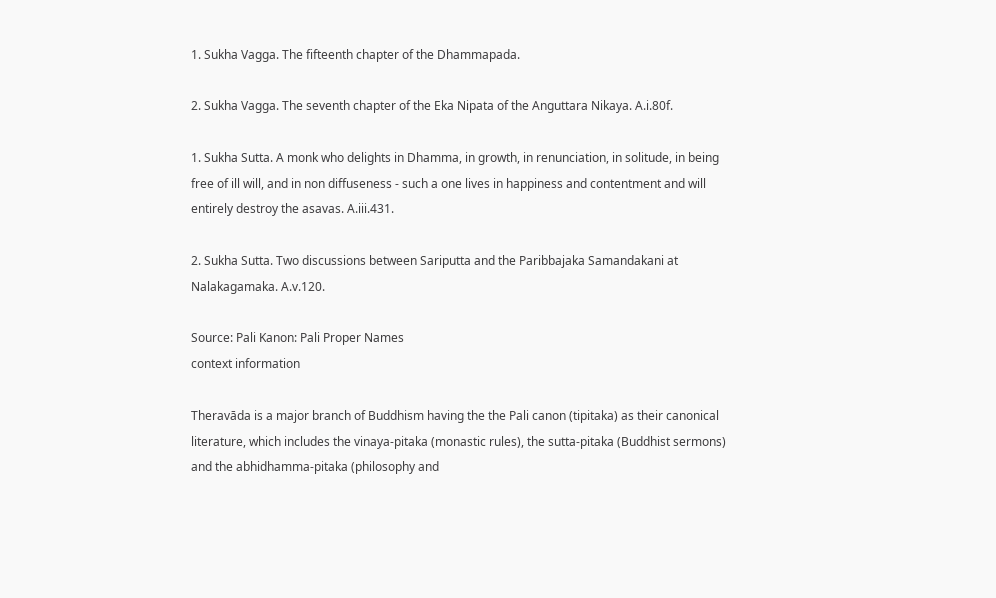1. Sukha Vagga. The fifteenth chapter of the Dhammapada.

2. Sukha Vagga. The seventh chapter of the Eka Nipata of the Anguttara Nikaya. A.i.80f.

1. Sukha Sutta. A monk who delights in Dhamma, in growth, in renunciation, in solitude, in being free of ill will, and in non diffuseness - such a one lives in happiness and contentment and will entirely destroy the asavas. A.iii.431.

2. Sukha Sutta. Two discussions between Sariputta and the Paribbajaka Samandakani at Nalakagamaka. A.v.120.

Source: Pali Kanon: Pali Proper Names
context information

Theravāda is a major branch of Buddhism having the the Pali canon (tipitaka) as their canonical literature, which includes the vinaya-pitaka (monastic rules), the sutta-pitaka (Buddhist sermons) and the abhidhamma-pitaka (philosophy and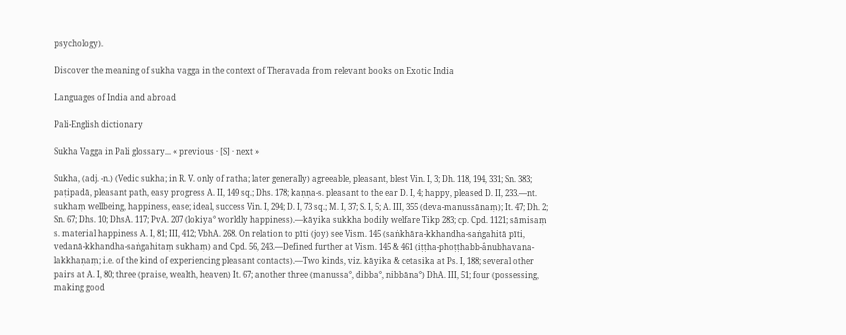psychology).

Discover the meaning of sukha vagga in the context of Theravada from relevant books on Exotic India

Languages of India and abroad

Pali-English dictionary

Sukha Vagga in Pali glossary... « previous · [S] · next »

Sukha, (adj. -n.) (Vedic sukha; in R. V. only of ratha; later generally) agreeable, pleasant, blest Vin. I, 3; Dh. 118, 194, 331; Sn. 383; paṭipadā, pleasant path, easy progress A. II, 149 sq.; Dhs. 178; kaṇṇa-s. pleasant to the ear D. I, 4; happy, pleased D. II, 233.—nt. sukhaṃ wellbeing, happiness, ease; ideal, success Vin. I, 294; D. I, 73 sq.; M. I, 37; S. I, 5; A. III, 355 (deva-manussānaṃ); It. 47; Dh. 2; Sn. 67; Dhs. 10; DhsA. 117; PvA. 207 (lokiya° worldly happiness).—kāyika sukkha bodily welfare Tikp 283; cp. Cpd. 1121; sāmisaṃ s. material happiness A. I, 81; III, 412; VbhA. 268. On relation to pīti (joy) see Vism. 145 (saṅkhāra-kkhandha-saṅgahitā pīti, vedanā-kkhandha-saṅgahitaṃ sukhaṃ) and Cpd. 56, 243.—Defined further at Vism. 145 & 461 (iṭṭha-phoṭṭhabb-ânubhavana-lakkhaṇaṃ; i.e. of the kind of experiencing pleasant contacts).—Two kinds, viz. kāyika & cetasika at Ps. I, 188; several other pairs at A. I, 80; three (praise, wealth, heaven) It. 67; another three (manussa°, dibba°, nibbāna°) DhA. III, 51; four (possessing, making good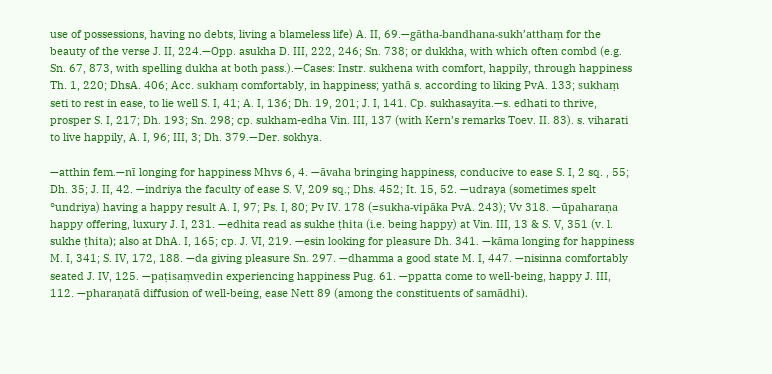use of possessions, having no debts, living a blameless life) A. II, 69.—gātha-bandhana-sukh’atthaṃ for the beauty of the verse J. II, 224.—Opp. asukha D. III, 222, 246; Sn. 738; or dukkha, with which often combd (e.g. Sn. 67, 873, with spelling dukha at both pass.).—Cases: Instr. sukhena with comfort, happily, through happiness Th. 1, 220; DhsA. 406; Acc. sukhaṃ comfortably, in happiness; yathā s. according to liking PvA. 133; sukhaṃ seti to rest in ease, to lie well S. I, 41; A. I, 136; Dh. 19, 201; J. I, 141. Cp. sukhasayita.—s. edhati to thrive, prosper S. I, 217; Dh. 193; Sn. 298; cp. sukham-edha Vin. III, 137 (with Kern’s remarks Toev. II. 83). s. viharati to live happily, A. I, 96; III, 3; Dh. 379.—Der. sokhya.

—atthin fem.—nī longing for happiness Mhvs 6, 4. —āvaha bringing happiness, conducive to ease S. I, 2 sq. , 55; Dh. 35; J. II, 42. —indriya the faculty of ease S. V, 209 sq.; Dhs. 452; It. 15, 52. —udraya (sometimes spelt °undriya) having a happy result A. I, 97; Ps. I, 80; Pv IV. 178 (=sukha-vipāka PvA. 243); Vv 318. —ūpaharaṇa happy offering, luxury J. I, 231. —edhita read as sukhe ṭhita (i.e. being happy) at Vin. III, 13 & S. V, 351 (v. l. sukhe ṭhita); also at DhA. I, 165; cp. J. VI, 219. —esin looking for pleasure Dh. 341. —kāma longing for happiness M. I, 341; S. IV, 172, 188. —da giving pleasure Sn. 297. —dhamma a good state M. I, 447. —nisinna comfortably seated J. IV, 125. —paṭisaṃvedin experiencing happiness Pug. 61. —ppatta come to well-being, happy J. III, 112. —pharaṇatā diffusion of well-being, ease Nett 89 (among the constituents of samādhi).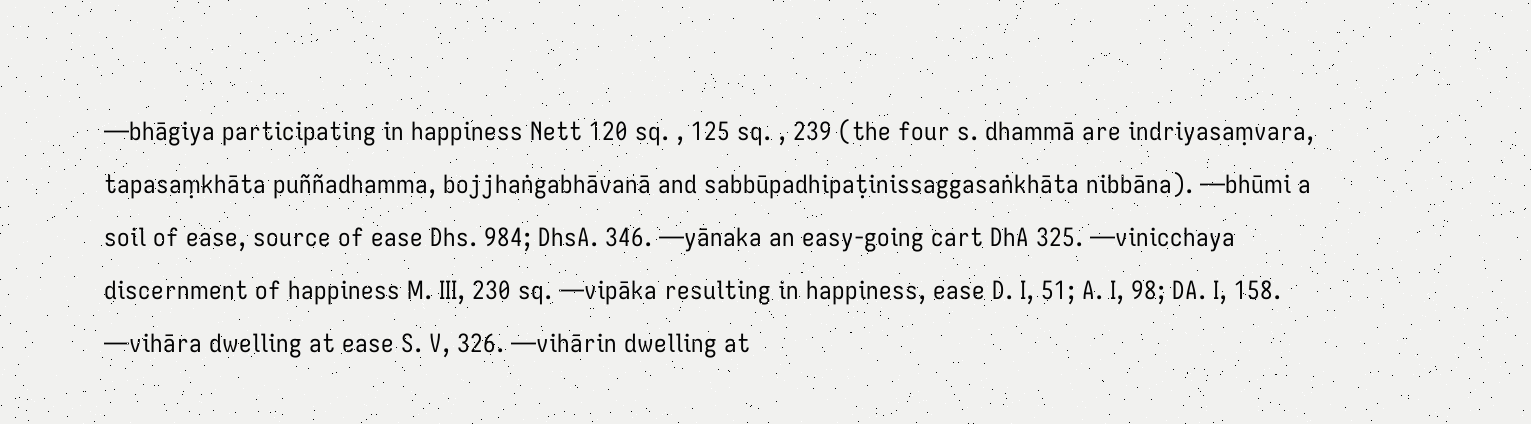—bhāgiya participating in happiness Nett 120 sq. , 125 sq. , 239 (the four s. dhammā are indriyasaṃvara, tapasaṃkhāta puññadhamma, bojjhaṅgabhāvanā and sabbūpadhipaṭinissaggasaṅkhāta nibbāna). —bhūmi a soil of ease, source of ease Dhs. 984; DhsA. 346. —yānaka an easy-going cart DhA 325. —vinicchaya discernment of happiness M. III, 230 sq. —vipāka resulting in happiness, ease D. I, 51; A. I, 98; DA. I, 158. —vihāra dwelling at ease S. V, 326. —vihārin dwelling at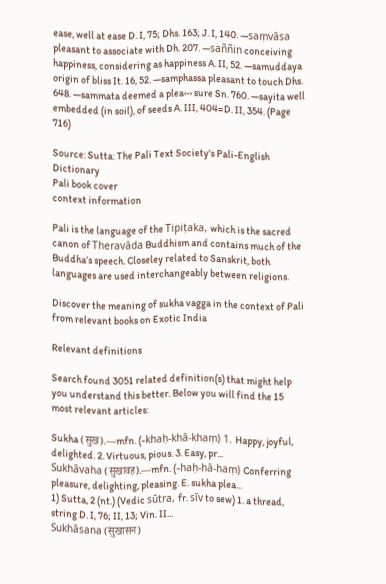ease, well at ease D. I, 75; Dhs. 163; J. I, 140. —saṃvāsa pleasant to associate with Dh. 207. —saññin conceiving happiness, considering as happiness A. II, 52. —samuddaya origin of bliss It. 16, 52. —samphassa pleasant to touch Dhs. 648. —sammata deemed a plea‹-› sure Sn. 760. —sayita well embedded (in soil), of seeds A. III, 404=D. II, 354. (Page 716)

Source: Sutta: The Pali Text Society's Pali-English Dictionary
Pali book cover
context information

Pali is the language of the Tipiṭaka, which is the sacred canon of Theravāda Buddhism and contains much of the Buddha’s speech. Closeley related to Sanskrit, both languages are used interchangeably between religions.

Discover the meaning of sukha vagga in the context of Pali from relevant books on Exotic India

Relevant definitions

Search found 3051 related definition(s) that might help you understand this better. Below you will find the 15 most relevant articles:

Sukha (सुख).—mfn. (-khaḥ-khā-khaṃ) 1. Happy, joyful, delighted. 2. Virtuous, pious. 3. Easy, pr...
Sukhāvaha (सुखावह).—mfn. (-haḥ-hā-haṃ) Conferring pleasure, delighting, pleasing. E. sukha plea...
1) Sutta, 2 (nt.) (Vedic sūtra, fr. sīv to sew) 1. a thread, string D. I, 76; II, 13; Vin. II...
Sukhāsana (सुखासन)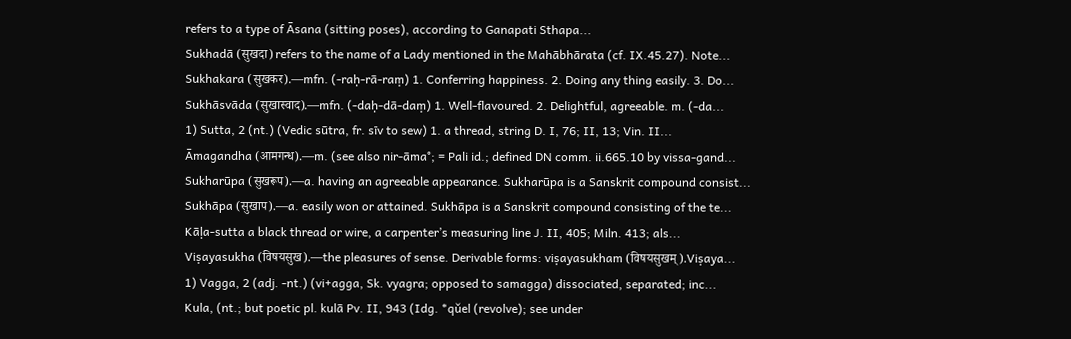refers to a type of Āsana (sitting poses), according to Ganapati Sthapa...
Sukhadā (सुखदा) refers to the name of a Lady mentioned in the Mahābhārata (cf. IX.45.27). Note...
Sukhakara (सुखकर).—mfn. (-raḥ-rā-raṃ) 1. Conferring happiness. 2. Doing any thing easily. 3. Do...
Sukhāsvāda (सुखास्वाद).—mfn. (-daḥ-dā-daṃ) 1. Well-flavoured. 2. Delightful, agreeable. m. (-da...
1) Sutta, 2 (nt.) (Vedic sūtra, fr. sīv to sew) 1. a thread, string D. I, 76; II, 13; Vin. II...
Āmagandha (आमगन्ध).—m. (see also nir-āma°; = Pali id.; defined DN comm. ii.665.10 by vissa-gand...
Sukharūpa (सुखरूप).—a. having an agreeable appearance. Sukharūpa is a Sanskrit compound consist...
Sukhāpa (सुखाप).—a. easily won or attained. Sukhāpa is a Sanskrit compound consisting of the te...
Kāḷa-sutta a black thread or wire, a carpenter’s measuring line J. II, 405; Miln. 413; als...
Viṣayasukha (विषयसुख).—the pleasures of sense. Derivable forms: viṣayasukham (विषयसुखम्).Viṣaya...
1) Vagga, 2 (adj. -nt.) (vi+agga, Sk. vyagra; opposed to samagga) dissociated, separated; inc...
Kula, (nt.; but poetic pl. kulā Pv. II, 943 (Idg. *qǔel (revolve); see under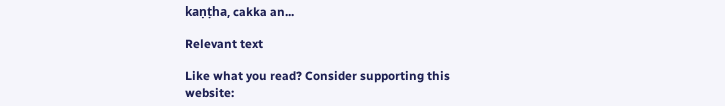kaṇṭha, cakka an...

Relevant text

Like what you read? Consider supporting this website: